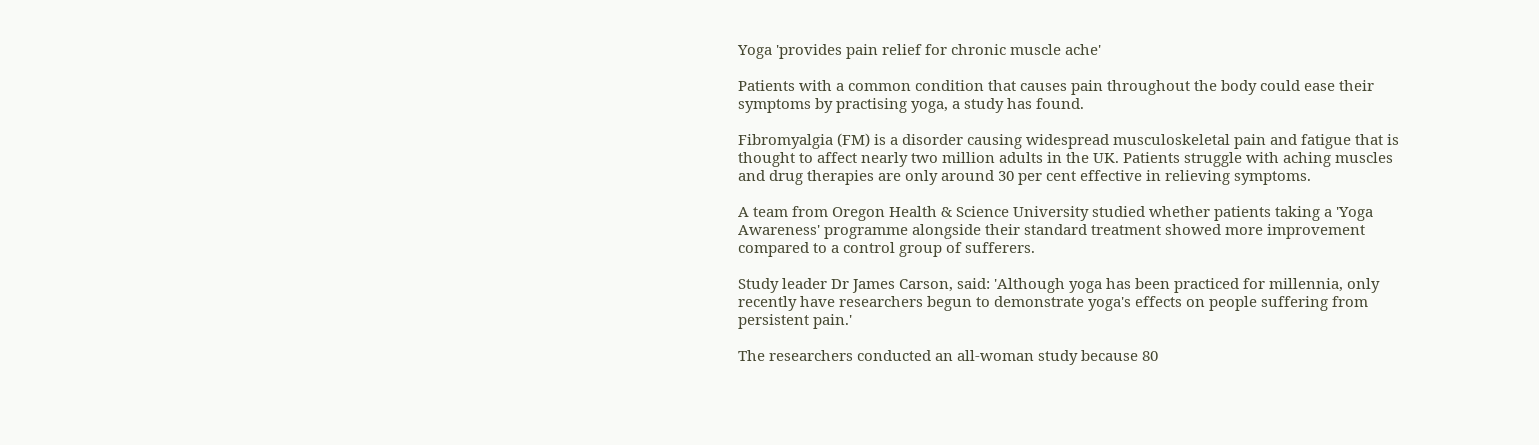Yoga 'provides pain relief for chronic muscle ache'

Patients with a common condition that causes pain throughout the body could ease their symptoms by practising yoga, a study has found.

Fibromyalgia (FM) is a disorder causing widespread musculoskeletal pain and fatigue that is thought to affect nearly two million adults in the UK. Patients struggle with aching muscles and drug therapies are only around 30 per cent effective in relieving symptoms.

A team from Oregon Health & Science University studied whether patients taking a 'Yoga Awareness' programme alongside their standard treatment showed more improvement compared to a control group of sufferers.

Study leader Dr James Carson, said: 'Although yoga has been practiced for millennia, only recently have researchers begun to demonstrate yoga's effects on people suffering from persistent pain.'

The researchers conducted an all-woman study because 80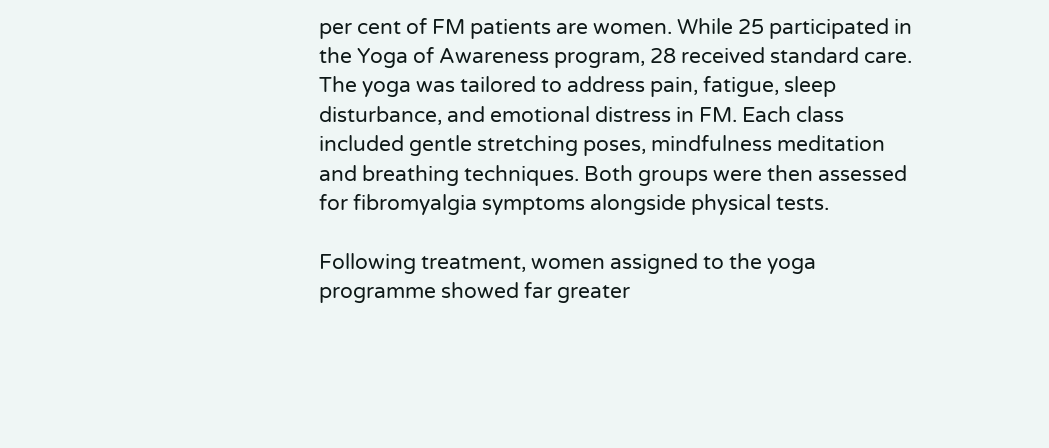per cent of FM patients are women. While 25 participated in the Yoga of Awareness program, 28 received standard care. The yoga was tailored to address pain, fatigue, sleep disturbance, and emotional distress in FM. Each class included gentle stretching poses, mindfulness meditation and breathing techniques. Both groups were then assessed for fibromyalgia symptoms alongside physical tests.

Following treatment, women assigned to the yoga programme showed far greater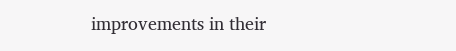improvements in their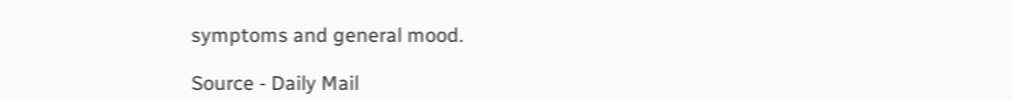symptoms and general mood.

Source - Daily Mail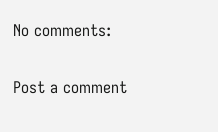No comments:

Post a comment